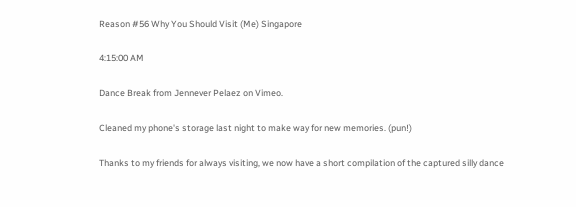Reason #56 Why You Should Visit (Me) Singapore

4:15:00 AM

Dance Break from Jennever Pelaez on Vimeo.

Cleaned my phone's storage last night to make way for new memories. (pun!)

Thanks to my friends for always visiting, we now have a short compilation of the captured silly dance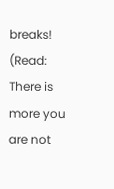breaks! (Read: There is more you are not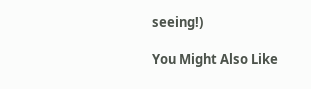seeing!)

You Might Also Like